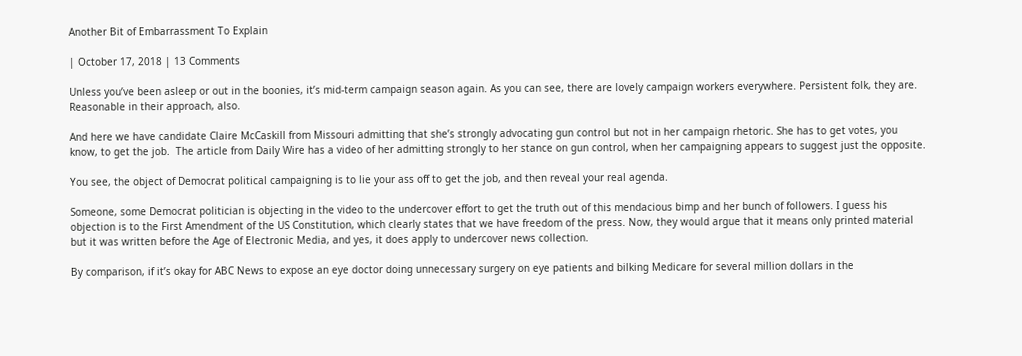Another Bit of Embarrassment To Explain

| October 17, 2018 | 13 Comments

Unless you’ve been asleep or out in the boonies, it’s mid-term campaign season again. As you can see, there are lovely campaign workers everywhere. Persistent folk, they are. Reasonable in their approach, also.

And here we have candidate Claire McCaskill from Missouri admitting that she’s strongly advocating gun control but not in her campaign rhetoric. She has to get votes, you know, to get the job.  The article from Daily Wire has a video of her admitting strongly to her stance on gun control, when her campaigning appears to suggest just the opposite.

You see, the object of Democrat political campaigning is to lie your ass off to get the job, and then reveal your real agenda.

Someone, some Democrat politician is objecting in the video to the undercover effort to get the truth out of this mendacious bimp and her bunch of followers. I guess his objection is to the First Amendment of the US Constitution, which clearly states that we have freedom of the press. Now, they would argue that it means only printed material but it was written before the Age of Electronic Media, and yes, it does apply to undercover news collection.

By comparison, if it’s okay for ABC News to expose an eye doctor doing unnecessary surgery on eye patients and bilking Medicare for several million dollars in the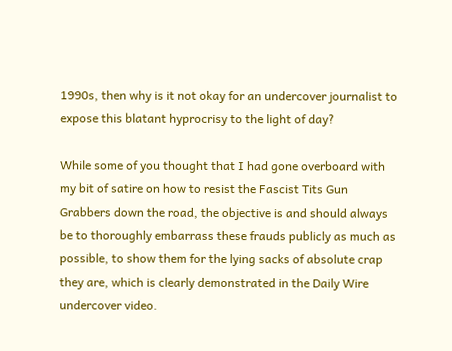1990s, then why is it not okay for an undercover journalist to expose this blatant hyprocrisy to the light of day?

While some of you thought that I had gone overboard with my bit of satire on how to resist the Fascist Tits Gun Grabbers down the road, the objective is and should always be to thoroughly embarrass these frauds publicly as much as possible, to show them for the lying sacks of absolute crap they are, which is clearly demonstrated in the Daily Wire undercover video.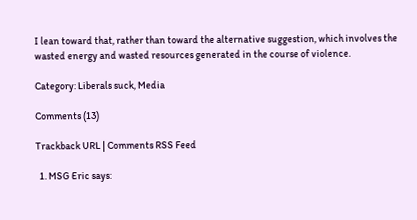I lean toward that, rather than toward the alternative suggestion, which involves the wasted energy and wasted resources generated in the course of violence.

Category: Liberals suck, Media

Comments (13)

Trackback URL | Comments RSS Feed

  1. MSG Eric says: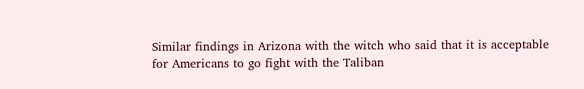Similar findings in Arizona with the witch who said that it is acceptable for Americans to go fight with the Taliban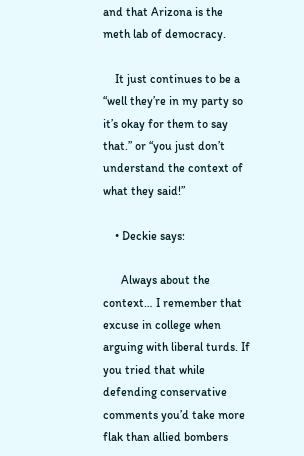and that Arizona is the meth lab of democracy.

    It just continues to be a “well they’re in my party so it’s okay for them to say that.” or “you just don’t understand the context of what they said!”

    • Deckie says:

      Always about the context… I remember that excuse in college when arguing with liberal turds. If you tried that while defending conservative comments you’d take more flak than allied bombers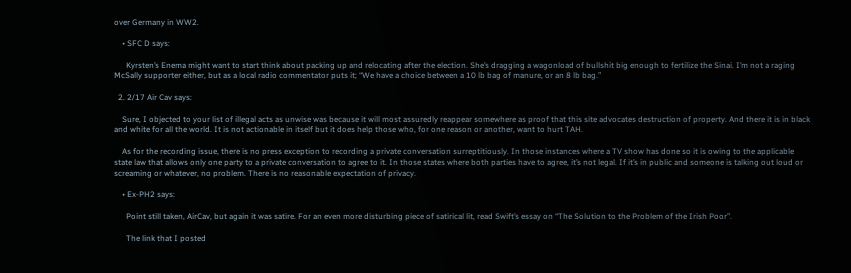over Germany in WW2.

    • SFC D says:

      Kyrsten’s Enema might want to start think about packing up and relocating after the election. She’s dragging a wagonload of bullshit big enough to fertilize the Sinai. I’m not a raging McSally supporter either, but as a local radio commentator puts it; “We have a choice between a 10 lb bag of manure, or an 8 lb bag.”

  2. 2/17 Air Cav says:

    Sure, I objected to your list of illegal acts as unwise was because it will most assuredly reappear somewhere as proof that this site advocates destruction of property. And there it is in black and white for all the world. It is not actionable in itself but it does help those who, for one reason or another, want to hurt TAH.

    As for the recording issue, there is no press exception to recording a private conversation surreptitiously. In those instances where a TV show has done so it is owing to the applicable state law that allows only one party to a private conversation to agree to it. In those states where both parties have to agree, it’s not legal. If it’s in public and someone is talking out loud or screaming or whatever, no problem. There is no reasonable expectation of privacy.

    • Ex-PH2 says:

      Point still taken, AirCav, but again it was satire. For an even more disturbing piece of satirical lit, read Swift’s essay on “The Solution to the Problem of the Irish Poor”.

      The link that I posted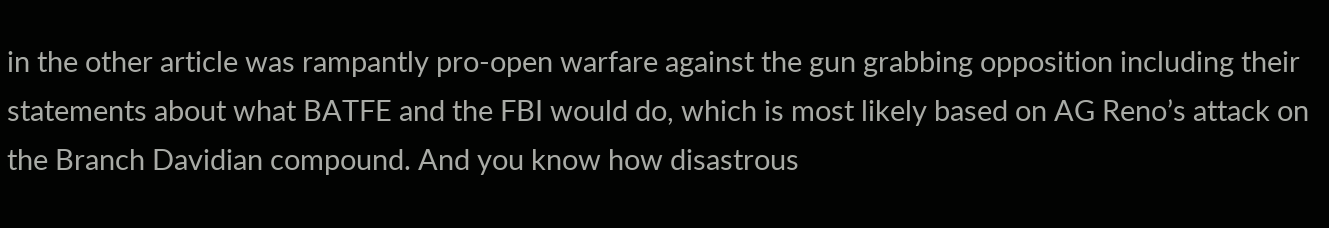in the other article was rampantly pro-open warfare against the gun grabbing opposition including their statements about what BATFE and the FBI would do, which is most likely based on AG Reno’s attack on the Branch Davidian compound. And you know how disastrous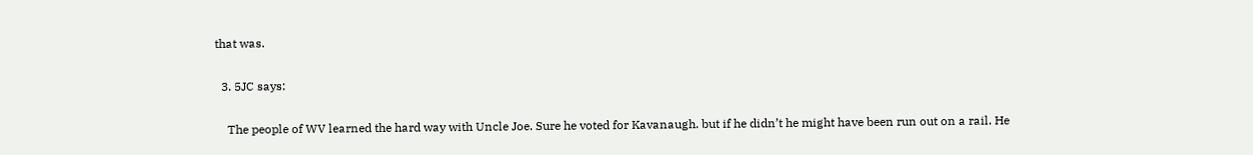that was.

  3. 5JC says:

    The people of WV learned the hard way with Uncle Joe. Sure he voted for Kavanaugh. but if he didn’t he might have been run out on a rail. He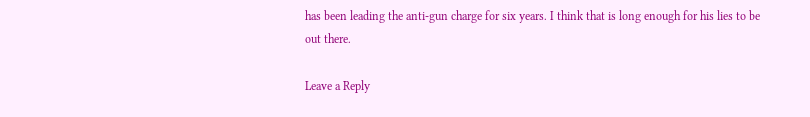has been leading the anti-gun charge for six years. I think that is long enough for his lies to be out there.

Leave a Reply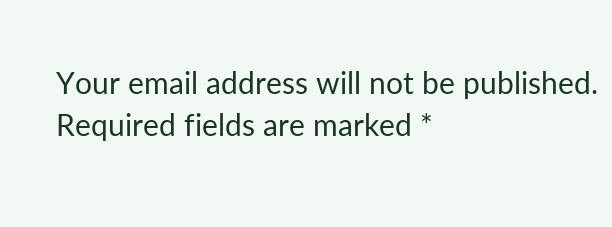Your email address will not be published. Required fields are marked *